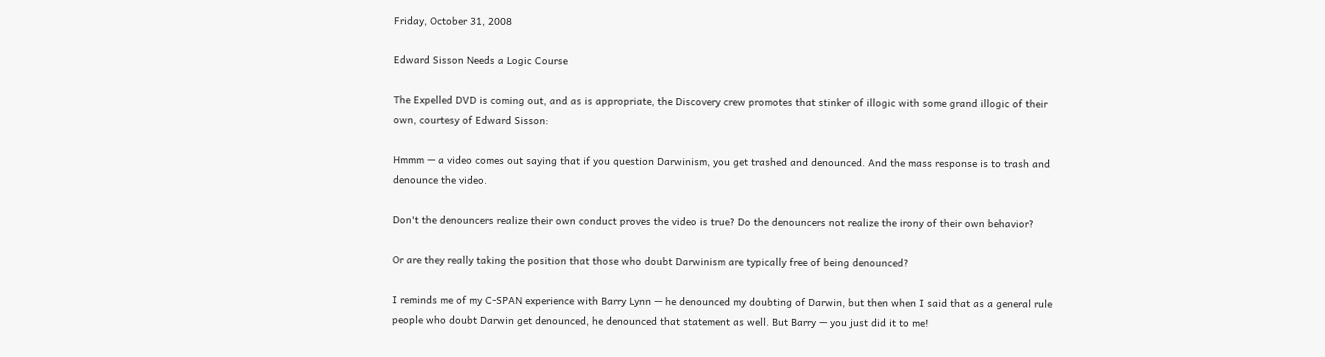Friday, October 31, 2008

Edward Sisson Needs a Logic Course

The Expelled DVD is coming out, and as is appropriate, the Discovery crew promotes that stinker of illogic with some grand illogic of their own, courtesy of Edward Sisson:

Hmmm — a video comes out saying that if you question Darwinism, you get trashed and denounced. And the mass response is to trash and denounce the video.

Don't the denouncers realize their own conduct proves the video is true? Do the denouncers not realize the irony of their own behavior?

Or are they really taking the position that those who doubt Darwinism are typically free of being denounced?

I reminds me of my C-SPAN experience with Barry Lynn — he denounced my doubting of Darwin, but then when I said that as a general rule people who doubt Darwin get denounced, he denounced that statement as well. But Barry — you just did it to me!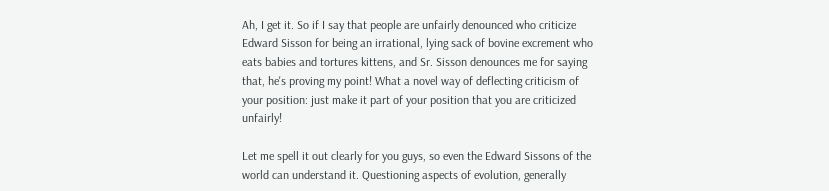Ah, I get it. So if I say that people are unfairly denounced who criticize Edward Sisson for being an irrational, lying sack of bovine excrement who eats babies and tortures kittens, and Sr. Sisson denounces me for saying that, he's proving my point! What a novel way of deflecting criticism of your position: just make it part of your position that you are criticized unfairly!

Let me spell it out clearly for you guys, so even the Edward Sissons of the world can understand it. Questioning aspects of evolution, generally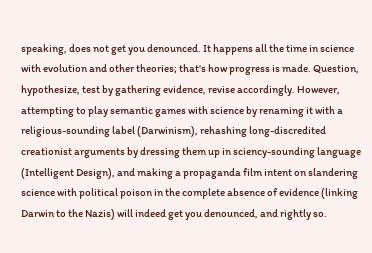speaking, does not get you denounced. It happens all the time in science with evolution and other theories; that's how progress is made. Question, hypothesize, test by gathering evidence, revise accordingly. However, attempting to play semantic games with science by renaming it with a religious-sounding label (Darwinism), rehashing long-discredited creationist arguments by dressing them up in sciency-sounding language (Intelligent Design), and making a propaganda film intent on slandering science with political poison in the complete absence of evidence (linking Darwin to the Nazis) will indeed get you denounced, and rightly so.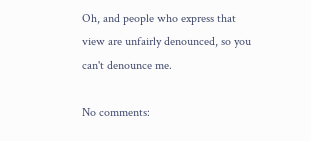Oh, and people who express that view are unfairly denounced, so you can't denounce me.

No comments: